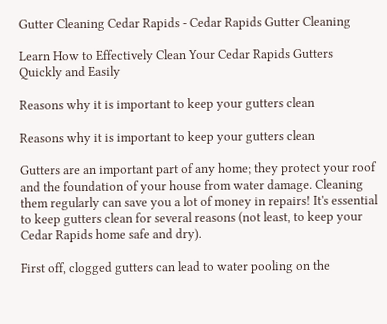Gutter Cleaning Cedar Rapids - Cedar Rapids Gutter Cleaning

Learn How to Effectively Clean Your Cedar Rapids Gutters Quickly and Easily

Reasons why it is important to keep your gutters clean

Reasons why it is important to keep your gutters clean

Gutters are an important part of any home; they protect your roof and the foundation of your house from water damage. Cleaning them regularly can save you a lot of money in repairs! It's essential to keep gutters clean for several reasons (not least, to keep your Cedar Rapids home safe and dry).

First off, clogged gutters can lead to water pooling on the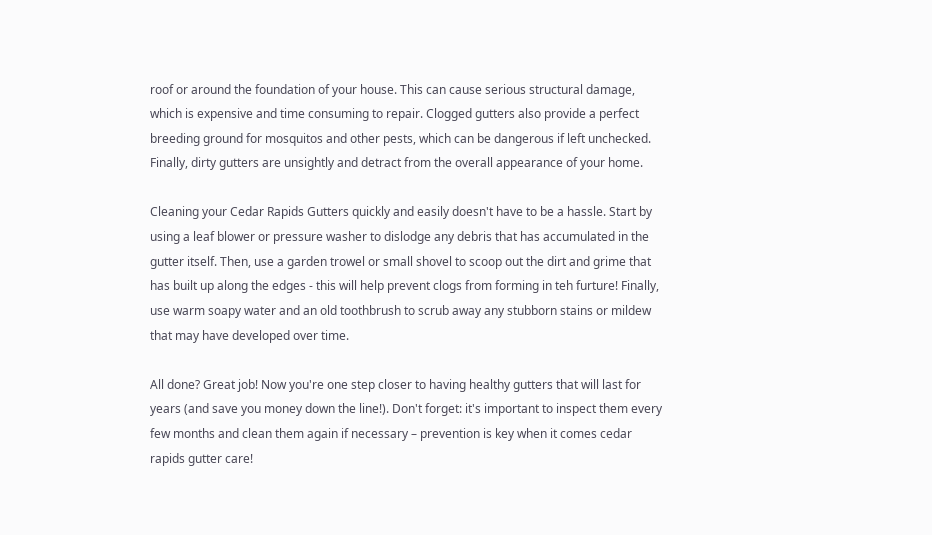roof or around the foundation of your house. This can cause serious structural damage, which is expensive and time consuming to repair. Clogged gutters also provide a perfect breeding ground for mosquitos and other pests, which can be dangerous if left unchecked. Finally, dirty gutters are unsightly and detract from the overall appearance of your home.

Cleaning your Cedar Rapids Gutters quickly and easily doesn't have to be a hassle. Start by using a leaf blower or pressure washer to dislodge any debris that has accumulated in the gutter itself. Then, use a garden trowel or small shovel to scoop out the dirt and grime that has built up along the edges - this will help prevent clogs from forming in teh furture! Finally, use warm soapy water and an old toothbrush to scrub away any stubborn stains or mildew that may have developed over time.

All done? Great job! Now you're one step closer to having healthy gutters that will last for years (and save you money down the line!). Don't forget: it's important to inspect them every few months and clean them again if necessary – prevention is key when it comes cedar rapids gutter care!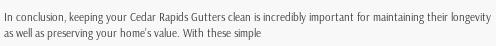In conclusion, keeping your Cedar Rapids Gutters clean is incredibly important for maintaining their longevity as well as preserving your home’s value. With these simple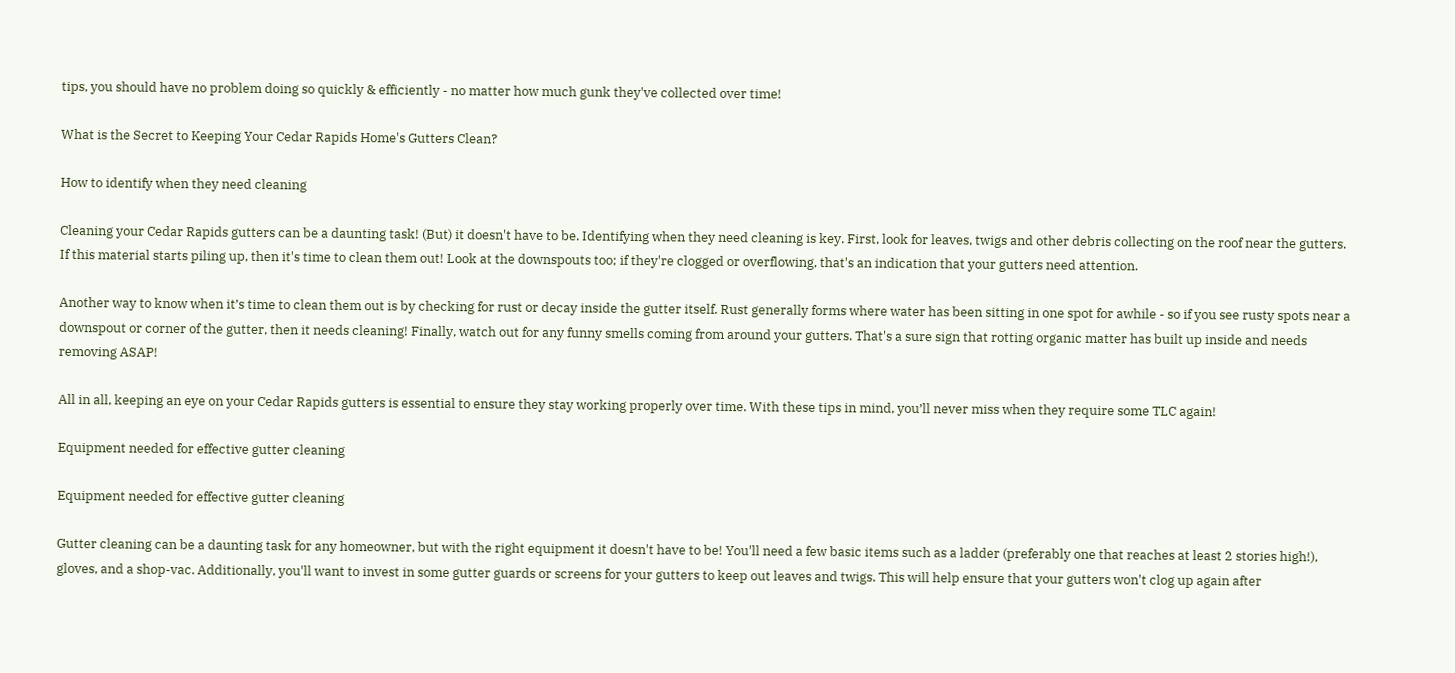tips, you should have no problem doing so quickly & efficiently - no matter how much gunk they've collected over time!

What is the Secret to Keeping Your Cedar Rapids Home's Gutters Clean?

How to identify when they need cleaning

Cleaning your Cedar Rapids gutters can be a daunting task! (But) it doesn't have to be. Identifying when they need cleaning is key. First, look for leaves, twigs and other debris collecting on the roof near the gutters. If this material starts piling up, then it's time to clean them out! Look at the downspouts too; if they're clogged or overflowing, that's an indication that your gutters need attention.

Another way to know when it’s time to clean them out is by checking for rust or decay inside the gutter itself. Rust generally forms where water has been sitting in one spot for awhile - so if you see rusty spots near a downspout or corner of the gutter, then it needs cleaning! Finally, watch out for any funny smells coming from around your gutters. That's a sure sign that rotting organic matter has built up inside and needs removing ASAP!

All in all, keeping an eye on your Cedar Rapids gutters is essential to ensure they stay working properly over time. With these tips in mind, you’ll never miss when they require some TLC again!

Equipment needed for effective gutter cleaning

Equipment needed for effective gutter cleaning

Gutter cleaning can be a daunting task for any homeowner, but with the right equipment it doesn't have to be! You'll need a few basic items such as a ladder (preferably one that reaches at least 2 stories high!), gloves, and a shop-vac. Additionally, you'll want to invest in some gutter guards or screens for your gutters to keep out leaves and twigs. This will help ensure that your gutters won't clog up again after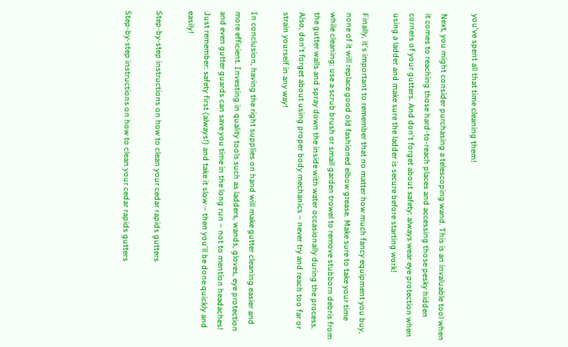you've spent all that time cleaning them!

Next, you might consider purchasing a telescoping wand. This is an invaluable tool when it comes to reaching those hard-to-reach places and accessing those pesky hidden corners of your gutters. And don't forget about safety: always wear eye protection when using a ladder and make sure the ladder is secure before starting work!

Finally, it's important to remember that no matter how much fancy equipment you buy, none of it will replace good old fashioned elbow grease. Make sure to take your time while cleaning; use a scrub brush or small garden trowel to remove stubborn debris from the gutter walls and spray down the inside with water occasionally during the process. Also, don't forget about using proper body mechanics – never try and reach too far or strain yourself in any way!

In conclusion, having the right supplies on hand will make gutter cleaning easier and more efficient. Investing in quality tools such as ladders, wands, gloves, eye protection and even gutter guards can save you time in the long run – not to mention headaches! Just remember: safety first (always!) and take it slow – then you'll be done quickly and easily!

Step-by-step instructions on how to clean your cedar rapids gutters

Step-by-step instructions on how to clean your cedar rapids gutters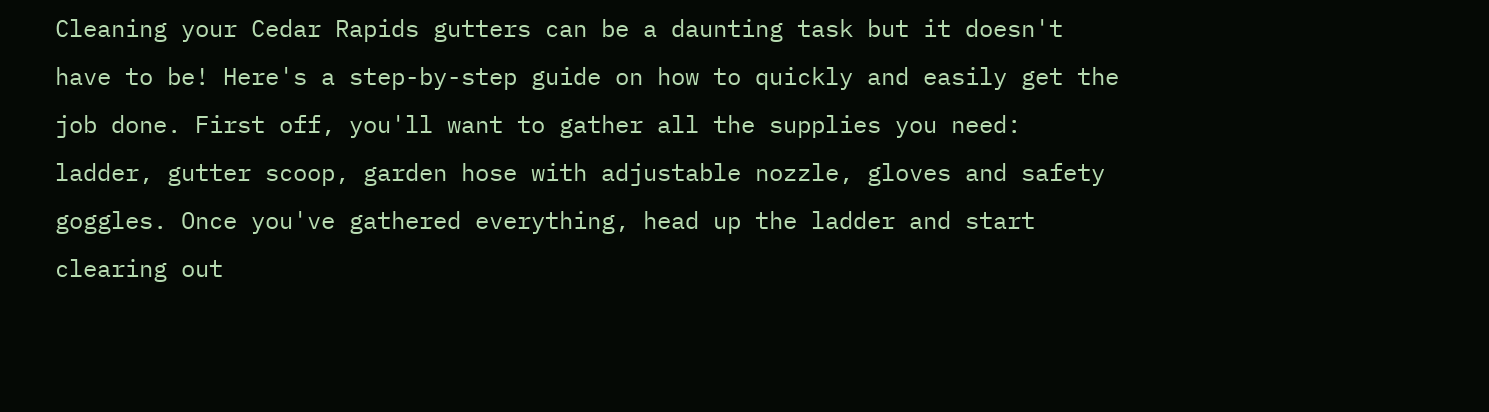Cleaning your Cedar Rapids gutters can be a daunting task but it doesn't have to be! Here's a step-by-step guide on how to quickly and easily get the job done. First off, you'll want to gather all the supplies you need: ladder, gutter scoop, garden hose with adjustable nozzle, gloves and safety goggles. Once you've gathered everything, head up the ladder and start clearing out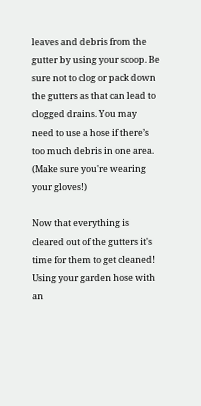leaves and debris from the gutter by using your scoop. Be sure not to clog or pack down the gutters as that can lead to clogged drains. You may need to use a hose if there’s too much debris in one area. (Make sure you're wearing your gloves!)

Now that everything is cleared out of the gutters it's time for them to get cleaned! Using your garden hose with an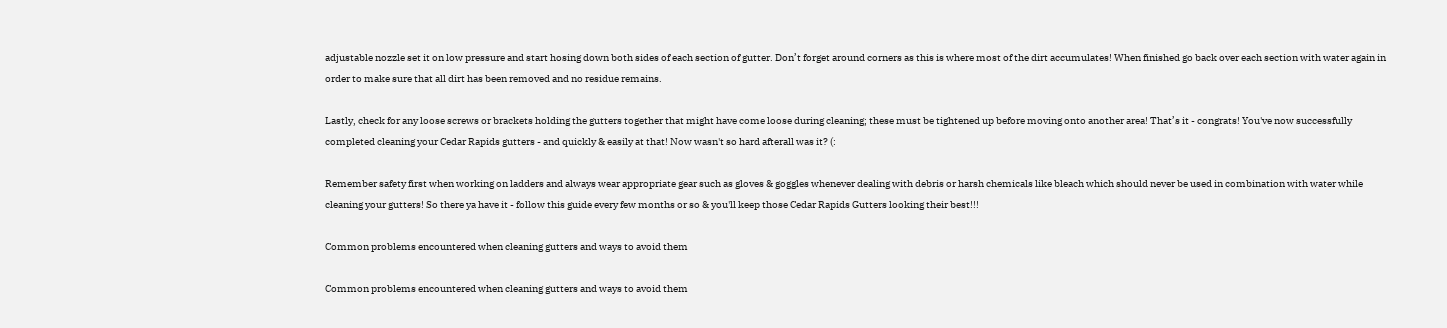adjustable nozzle set it on low pressure and start hosing down both sides of each section of gutter. Don’t forget around corners as this is where most of the dirt accumulates! When finished go back over each section with water again in order to make sure that all dirt has been removed and no residue remains.

Lastly, check for any loose screws or brackets holding the gutters together that might have come loose during cleaning; these must be tightened up before moving onto another area! That’s it - congrats! You've now successfully completed cleaning your Cedar Rapids gutters - and quickly & easily at that! Now wasn't so hard afterall was it? (:

Remember safety first when working on ladders and always wear appropriate gear such as gloves & goggles whenever dealing with debris or harsh chemicals like bleach which should never be used in combination with water while cleaning your gutters! So there ya have it - follow this guide every few months or so & you'll keep those Cedar Rapids Gutters looking their best!!!

Common problems encountered when cleaning gutters and ways to avoid them

Common problems encountered when cleaning gutters and ways to avoid them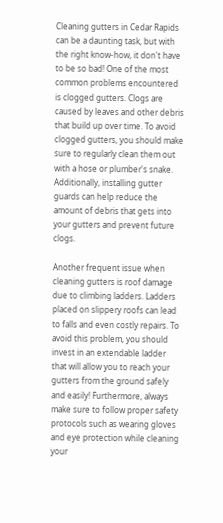Cleaning gutters in Cedar Rapids can be a daunting task, but with the right know-how, it don't have to be so bad! One of the most common problems encountered is clogged gutters. Clogs are caused by leaves and other debris that build up over time. To avoid clogged gutters, you should make sure to regularly clean them out with a hose or plumber's snake. Additionally, installing gutter guards can help reduce the amount of debris that gets into your gutters and prevent future clogs.

Another frequent issue when cleaning gutters is roof damage due to climbing ladders. Ladders placed on slippery roofs can lead to falls and even costly repairs. To avoid this problem, you should invest in an extendable ladder that will allow you to reach your gutters from the ground safely and easily! Furthermore, always make sure to follow proper safety protocols such as wearing gloves and eye protection while cleaning your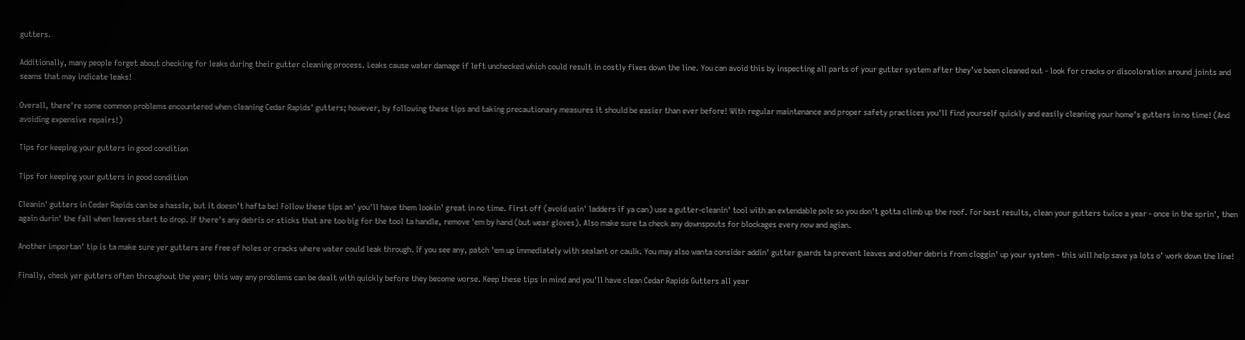gutters.

Additionally, many people forget about checking for leaks during their gutter cleaning process. Leaks cause water damage if left unchecked which could result in costly fixes down the line. You can avoid this by inspecting all parts of your gutter system after they’ve been cleaned out - look for cracks or discoloration around joints and seams that may indicate leaks!

Overall, there're some common problems encountered when cleaning Cedar Rapids' gutters; however, by following these tips and taking precautionary measures it should be easier than ever before! With regular maintenance and proper safety practices you'll find yourself quickly and easily cleaning your home's gutters in no time! (And avoiding expensive repairs!)

Tips for keeping your gutters in good condition

Tips for keeping your gutters in good condition

Cleanin' gutters in Cedar Rapids can be a hassle, but it doesn't hafta be! Follow these tips an' you'll have them lookin' great in no time. First off (avoid usin' ladders if ya can) use a gutter-cleanin' tool with an extendable pole so you don't gotta climb up the roof. For best results, clean your gutters twice a year - once in the sprin', then again durin' the fall when leaves start to drop. If there's any debris or sticks that are too big for the tool ta handle, remove 'em by hand (but wear gloves). Also make sure ta check any downspouts for blockages every now and agian.

Another importan' tip is ta make sure yer gutters are free of holes or cracks where water could leak through. If you see any, patch 'em up immediately with sealant or caulk. You may also wanta consider addin' gutter guards ta prevent leaves and other debris from cloggin' up your system - this will help save ya lots o’ work down the line!

Finally, check yer gutters often throughout the year; this way any problems can be dealt with quickly before they become worse. Keep these tips in mind and you'll have clean Cedar Rapids Gutters all year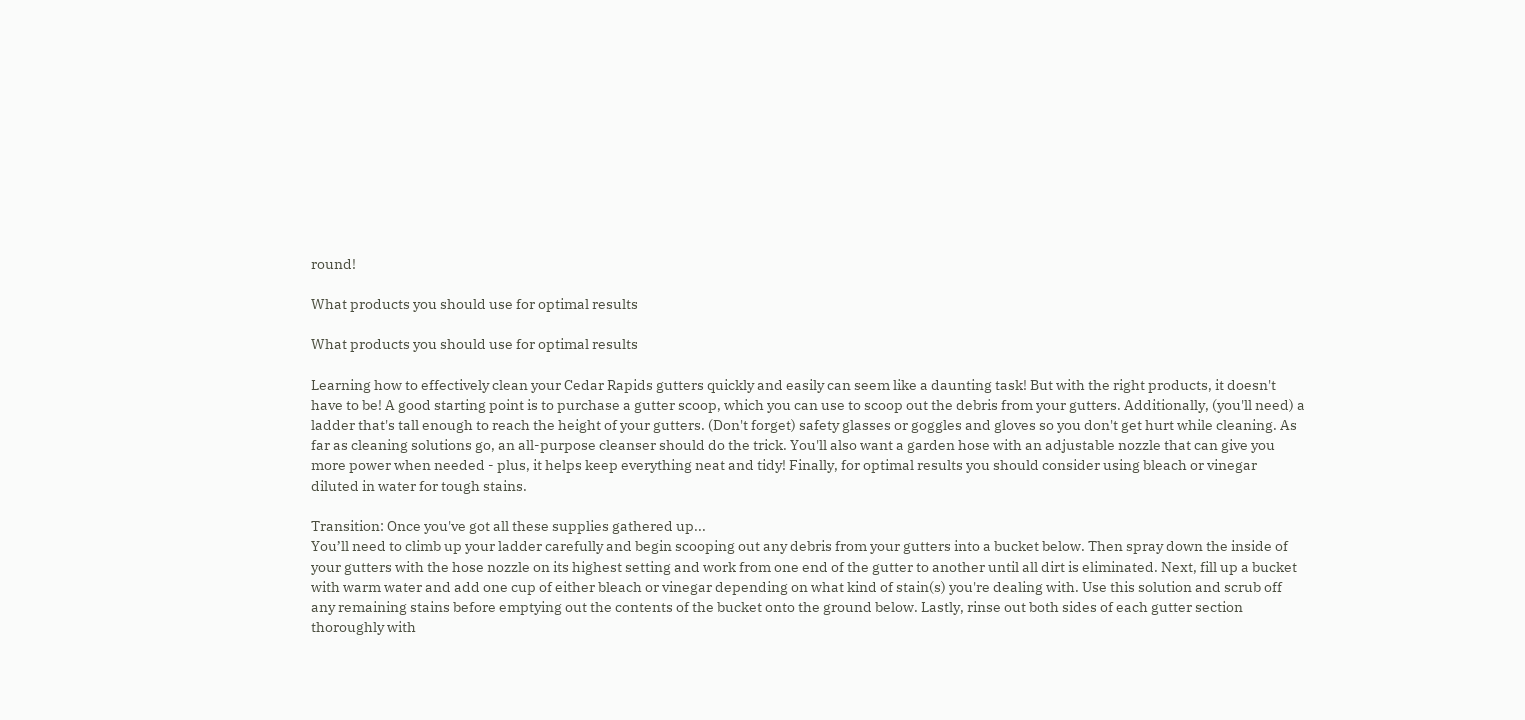round!

What products you should use for optimal results

What products you should use for optimal results

Learning how to effectively clean your Cedar Rapids gutters quickly and easily can seem like a daunting task! But with the right products, it doesn't have to be! A good starting point is to purchase a gutter scoop, which you can use to scoop out the debris from your gutters. Additionally, (you'll need) a ladder that's tall enough to reach the height of your gutters. (Don't forget) safety glasses or goggles and gloves so you don't get hurt while cleaning. As far as cleaning solutions go, an all-purpose cleanser should do the trick. You'll also want a garden hose with an adjustable nozzle that can give you more power when needed - plus, it helps keep everything neat and tidy! Finally, for optimal results you should consider using bleach or vinegar diluted in water for tough stains.

Transition: Once you've got all these supplies gathered up...
You’ll need to climb up your ladder carefully and begin scooping out any debris from your gutters into a bucket below. Then spray down the inside of your gutters with the hose nozzle on its highest setting and work from one end of the gutter to another until all dirt is eliminated. Next, fill up a bucket with warm water and add one cup of either bleach or vinegar depending on what kind of stain(s) you're dealing with. Use this solution and scrub off any remaining stains before emptying out the contents of the bucket onto the ground below. Lastly, rinse out both sides of each gutter section thoroughly with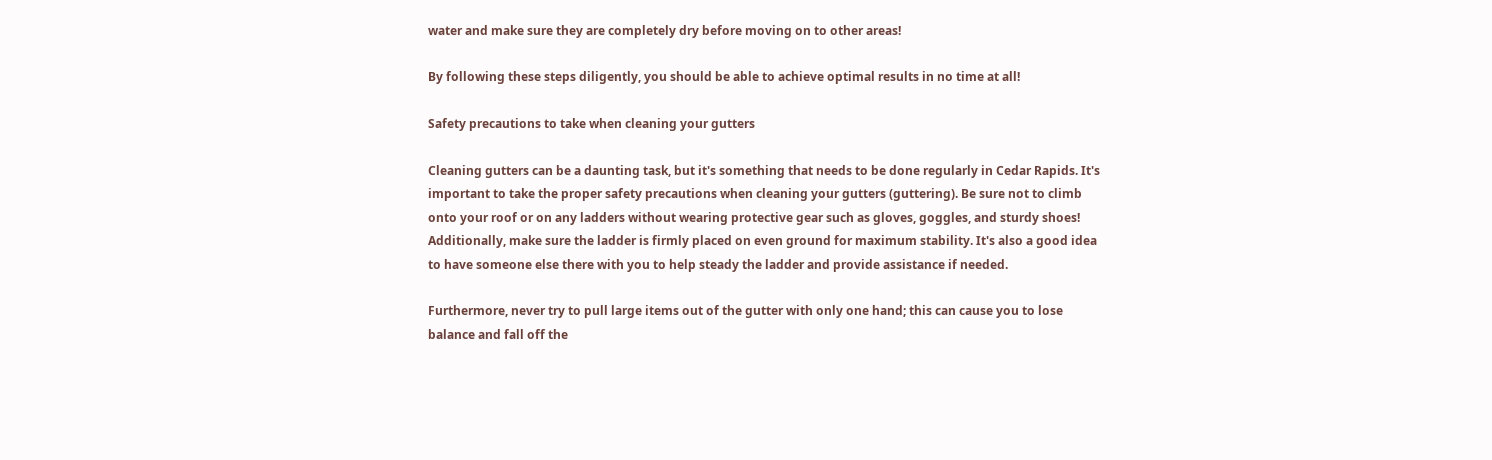water and make sure they are completely dry before moving on to other areas!

By following these steps diligently, you should be able to achieve optimal results in no time at all!

Safety precautions to take when cleaning your gutters

Cleaning gutters can be a daunting task, but it's something that needs to be done regularly in Cedar Rapids. It's important to take the proper safety precautions when cleaning your gutters (guttering). Be sure not to climb onto your roof or on any ladders without wearing protective gear such as gloves, goggles, and sturdy shoes! Additionally, make sure the ladder is firmly placed on even ground for maximum stability. It's also a good idea to have someone else there with you to help steady the ladder and provide assistance if needed.

Furthermore, never try to pull large items out of the gutter with only one hand; this can cause you to lose balance and fall off the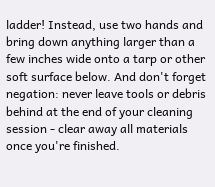ladder! Instead, use two hands and bring down anything larger than a few inches wide onto a tarp or other soft surface below. And don't forget negation: never leave tools or debris behind at the end of your cleaning session - clear away all materials once you're finished.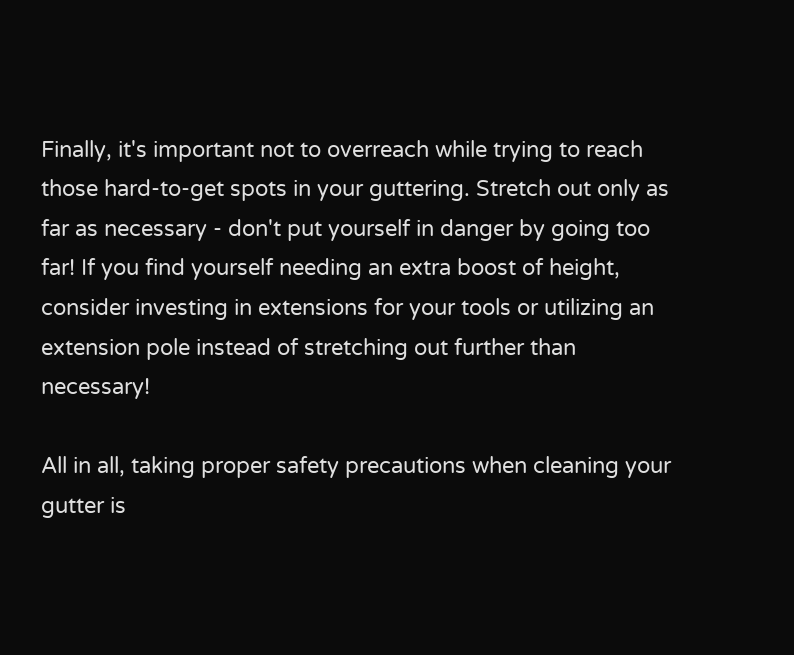Finally, it's important not to overreach while trying to reach those hard-to-get spots in your guttering. Stretch out only as far as necessary - don't put yourself in danger by going too far! If you find yourself needing an extra boost of height, consider investing in extensions for your tools or utilizing an extension pole instead of stretching out further than necessary!

All in all, taking proper safety precautions when cleaning your gutter is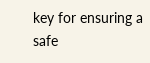key for ensuring a safe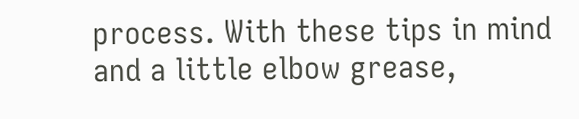process. With these tips in mind and a little elbow grease,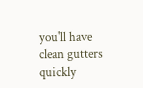you'll have clean gutters quickly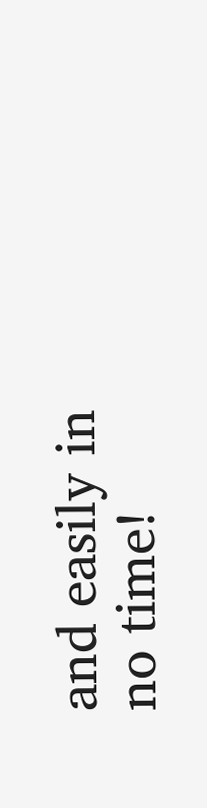and easily in no time!